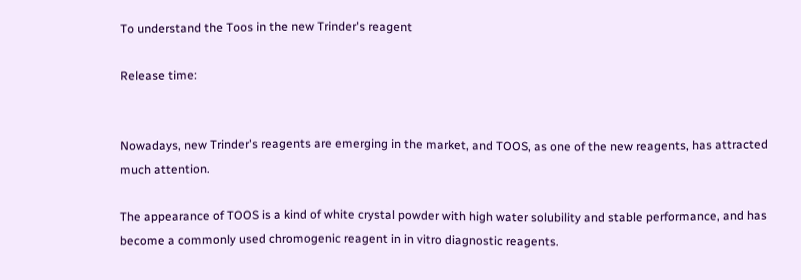To understand the Toos in the new Trinder's reagent

Release time:


Nowadays, new Trinder's reagents are emerging in the market, and TOOS, as one of the new reagents, has attracted much attention.

The appearance of TOOS is a kind of white crystal powder with high water solubility and stable performance, and has become a commonly used chromogenic reagent in in vitro diagnostic reagents.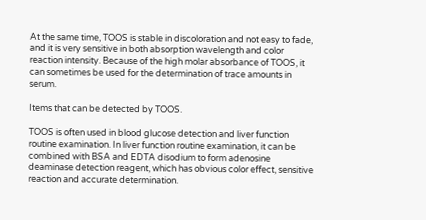At the same time, TOOS is stable in discoloration and not easy to fade, and it is very sensitive in both absorption wavelength and color reaction intensity. Because of the high molar absorbance of TOOS, it can sometimes be used for the determination of trace amounts in serum.

Items that can be detected by TOOS.

TOOS is often used in blood glucose detection and liver function routine examination. In liver function routine examination, it can be combined with BSA and EDTA disodium to form adenosine deaminase detection reagent, which has obvious color effect, sensitive reaction and accurate determination.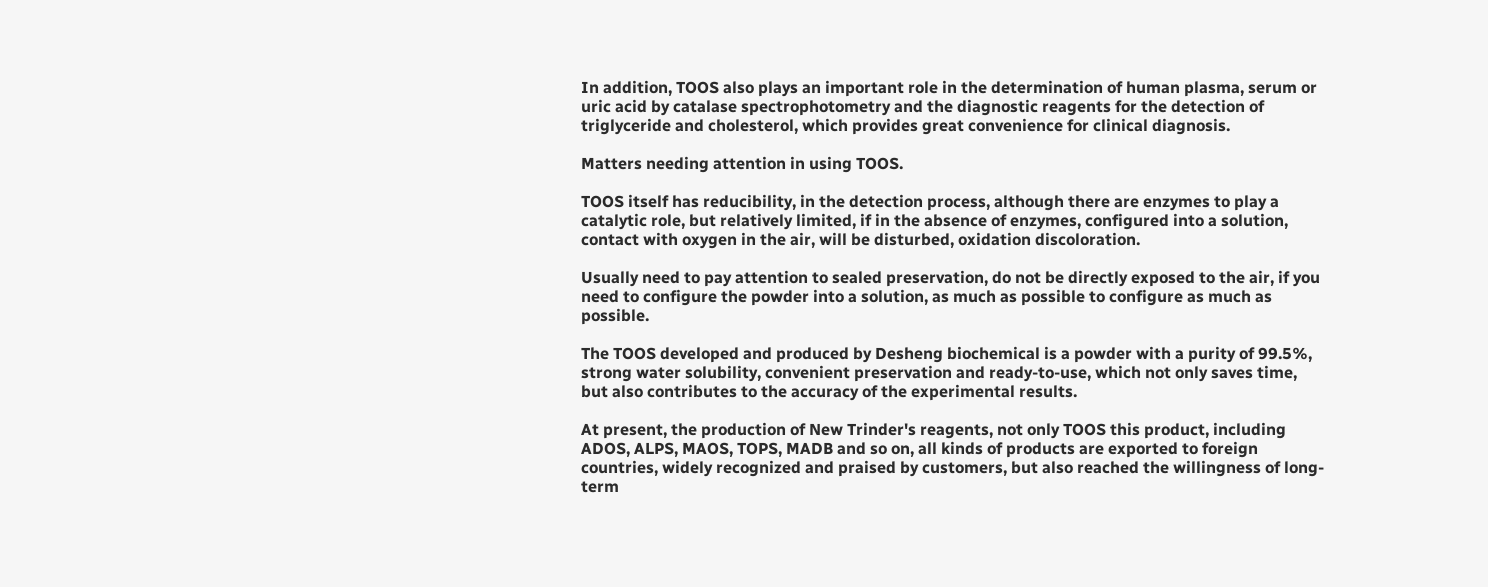In addition, TOOS also plays an important role in the determination of human plasma, serum or uric acid by catalase spectrophotometry and the diagnostic reagents for the detection of triglyceride and cholesterol, which provides great convenience for clinical diagnosis.

Matters needing attention in using TOOS.

TOOS itself has reducibility, in the detection process, although there are enzymes to play a catalytic role, but relatively limited, if in the absence of enzymes, configured into a solution, contact with oxygen in the air, will be disturbed, oxidation discoloration.

Usually need to pay attention to sealed preservation, do not be directly exposed to the air, if you need to configure the powder into a solution, as much as possible to configure as much as possible.

The TOOS developed and produced by Desheng biochemical is a powder with a purity of 99.5%, strong water solubility, convenient preservation and ready-to-use, which not only saves time, but also contributes to the accuracy of the experimental results.

At present, the production of New Trinder's reagents, not only TOOS this product, including ADOS, ALPS, MAOS, TOPS, MADB and so on, all kinds of products are exported to foreign countries, widely recognized and praised by customers, but also reached the willingness of long-term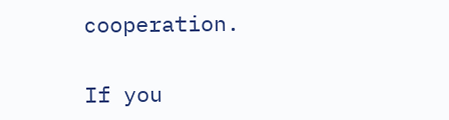cooperation.

If you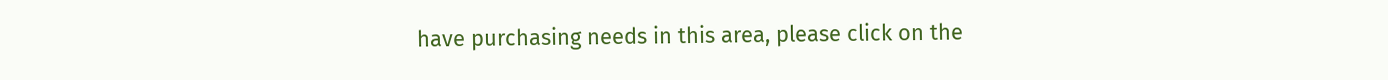have purchasing needs in this area, please click on the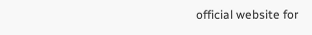official website for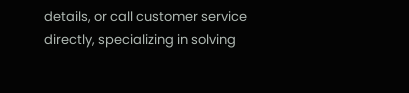details, or call customer service directly, specializing in solving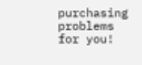purchasing problems for you!